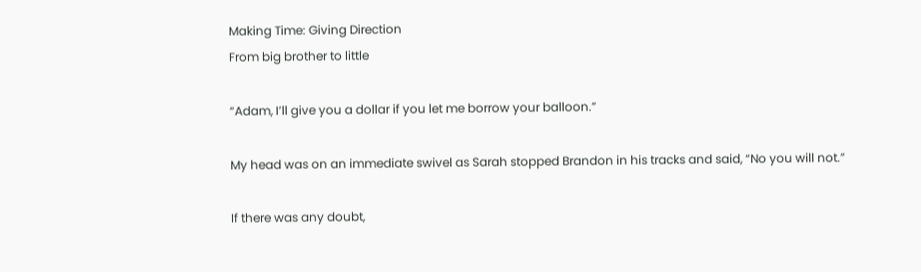Making Time: Giving Direction
From big brother to little

“Adam, I’ll give you a dollar if you let me borrow your balloon.”

My head was on an immediate swivel as Sarah stopped Brandon in his tracks and said, “No you will not.”

If there was any doubt,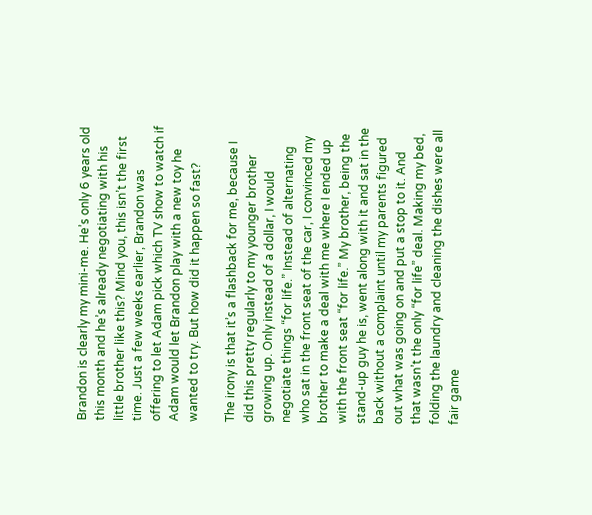Brandon is clearly my mini-me. He’s only 6 years old this month and he’s already negotiating with his little brother like this? Mind you, this isn’t the first time. Just a few weeks earlier, Brandon was offering to let Adam pick which TV show to watch if Adam would let Brandon play with a new toy he wanted to try. But how did it happen so fast?

The irony is that it’s a flashback for me, because I did this pretty regularly to my younger brother growing up. Only instead of a dollar, I would negotiate things “for life.” Instead of alternating who sat in the front seat of the car, I convinced my brother to make a deal with me where I ended up with the front seat “for life.” My brother, being the stand-up guy he is, went along with it and sat in the back without a complaint until my parents figured out what was going on and put a stop to it. And that wasn’t the only “for life” deal. Making my bed, folding the laundry and cleaning the dishes were all fair game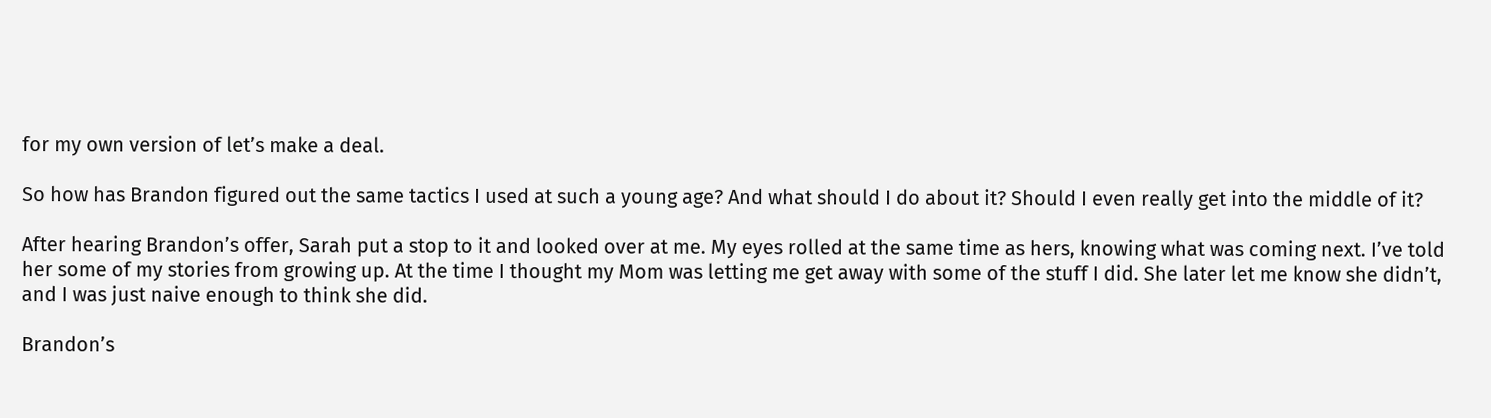for my own version of let’s make a deal.

So how has Brandon figured out the same tactics I used at such a young age? And what should I do about it? Should I even really get into the middle of it?

After hearing Brandon’s offer, Sarah put a stop to it and looked over at me. My eyes rolled at the same time as hers, knowing what was coming next. I’ve told her some of my stories from growing up. At the time I thought my Mom was letting me get away with some of the stuff I did. She later let me know she didn’t, and I was just naive enough to think she did.

Brandon’s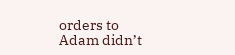orders to Adam didn’t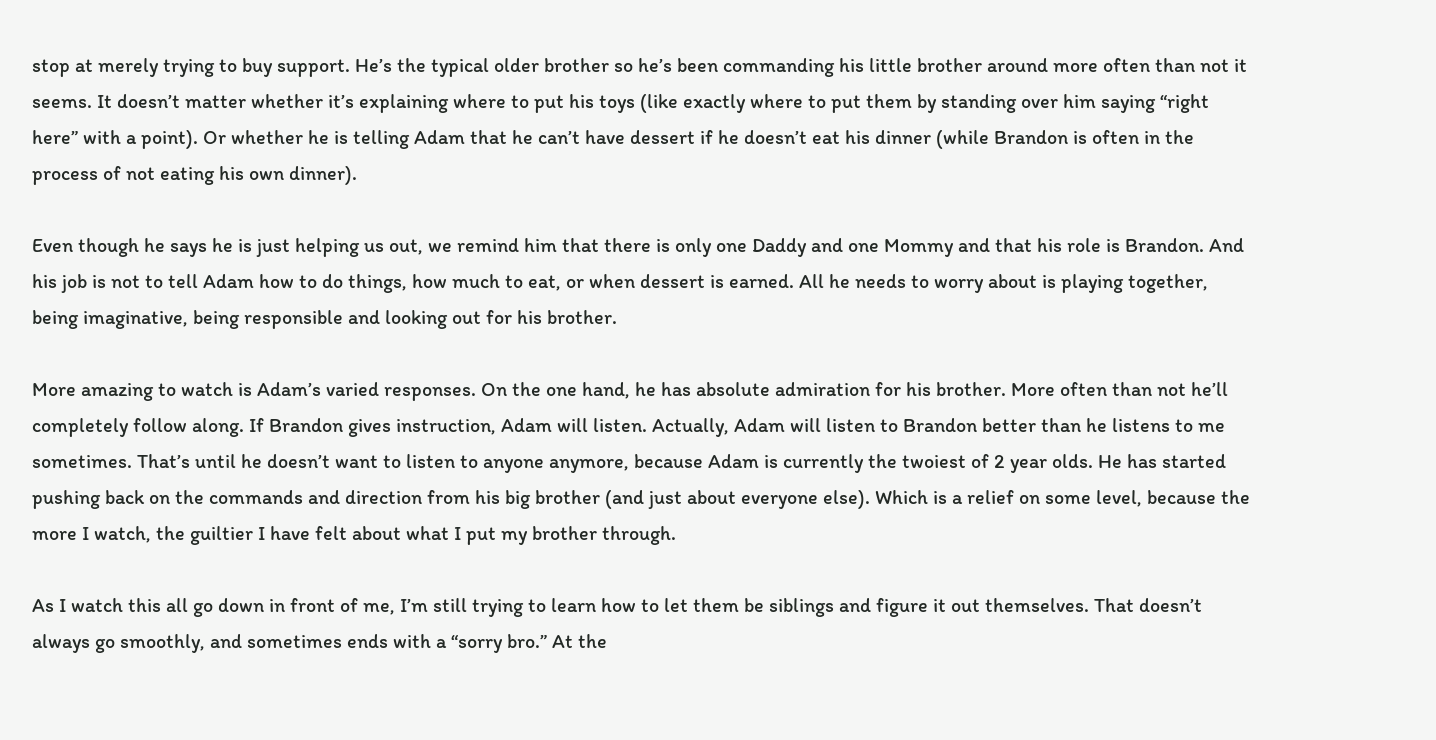stop at merely trying to buy support. He’s the typical older brother so he’s been commanding his little brother around more often than not it seems. It doesn’t matter whether it’s explaining where to put his toys (like exactly where to put them by standing over him saying “right here” with a point). Or whether he is telling Adam that he can’t have dessert if he doesn’t eat his dinner (while Brandon is often in the process of not eating his own dinner).

Even though he says he is just helping us out, we remind him that there is only one Daddy and one Mommy and that his role is Brandon. And his job is not to tell Adam how to do things, how much to eat, or when dessert is earned. All he needs to worry about is playing together, being imaginative, being responsible and looking out for his brother.

More amazing to watch is Adam’s varied responses. On the one hand, he has absolute admiration for his brother. More often than not he’ll completely follow along. If Brandon gives instruction, Adam will listen. Actually, Adam will listen to Brandon better than he listens to me sometimes. That’s until he doesn’t want to listen to anyone anymore, because Adam is currently the twoiest of 2 year olds. He has started pushing back on the commands and direction from his big brother (and just about everyone else). Which is a relief on some level, because the more I watch, the guiltier I have felt about what I put my brother through.

As I watch this all go down in front of me, I’m still trying to learn how to let them be siblings and figure it out themselves. That doesn’t always go smoothly, and sometimes ends with a “sorry bro.” At the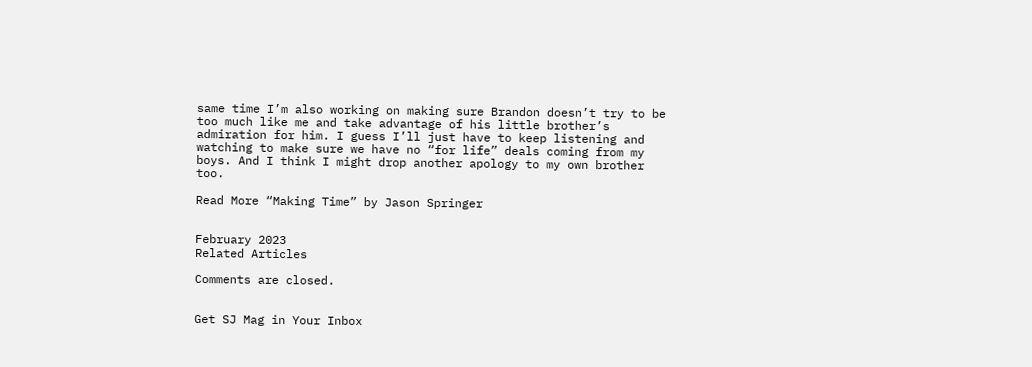same time I’m also working on making sure Brandon doesn’t try to be too much like me and take advantage of his little brother’s admiration for him. I guess I’ll just have to keep listening and watching to make sure we have no “for life” deals coming from my boys. And I think I might drop another apology to my own brother too.

Read More “Making Time” by Jason Springer


February 2023
Related Articles

Comments are closed.


Get SJ Mag in Your Inbox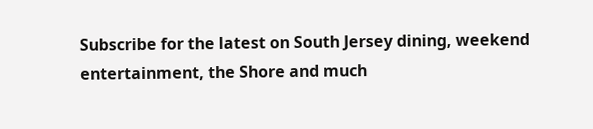Subscribe for the latest on South Jersey dining, weekend entertainment, the Shore and much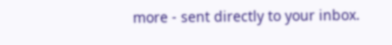more - sent directly to your inbox.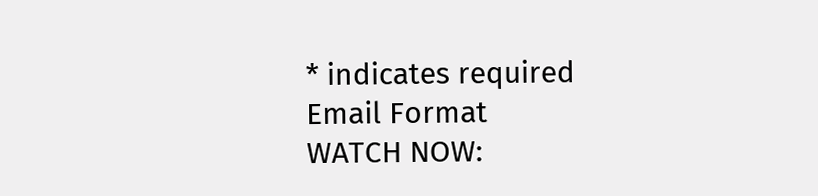* indicates required
Email Format
WATCH NOW: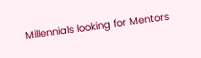Millennials looking for Mentors